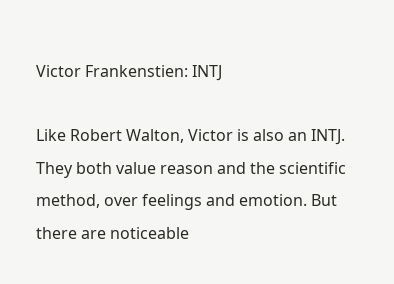Victor Frankenstien: INTJ

Like Robert Walton, Victor is also an INTJ. They both value reason and the scientific method, over feelings and emotion. But there are noticeable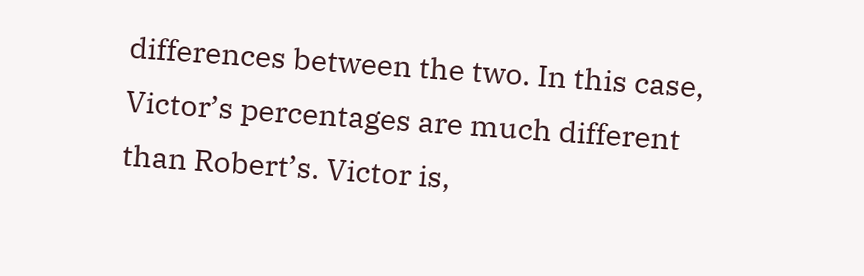differences between the two. In this case, Victor’s percentages are much different than Robert’s. Victor is,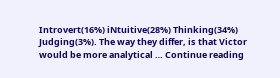Introvert(16%) iNtuitive(28%) Thinking(34%) Judging(3%). The way they differ, is that Victor would be more analytical … Continue reading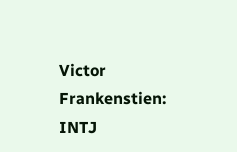Victor Frankenstien: INTJ